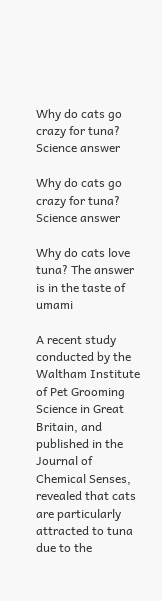Why do cats go crazy for tuna? Science answer

Why do cats go crazy for tuna?  Science answer

Why do cats love tuna? The answer is in the taste of umami

A recent study conducted by the Waltham Institute of Pet Grooming Science in Great Britain, and published in the Journal of Chemical Senses, revealed that cats are particularly attracted to tuna due to the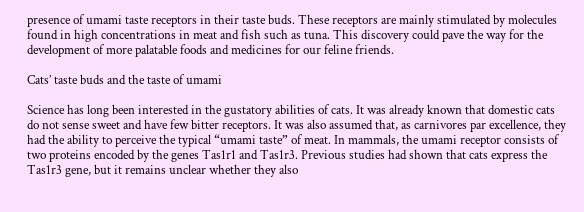presence of umami taste receptors in their taste buds. These receptors are mainly stimulated by molecules found in high concentrations in meat and fish such as tuna. This discovery could pave the way for the development of more palatable foods and medicines for our feline friends.

Cats’ taste buds and the taste of umami

Science has long been interested in the gustatory abilities of cats. It was already known that domestic cats do not sense sweet and have few bitter receptors. It was also assumed that, as carnivores par excellence, they had the ability to perceive the typical “umami taste” of meat. In mammals, the umami receptor consists of two proteins encoded by the genes Tas1r1 and Tas1r3. Previous studies had shown that cats express the Tas1r3 gene, but it remains unclear whether they also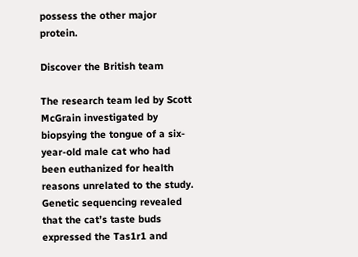possess the other major protein.

Discover the British team

The research team led by Scott McGrain investigated by biopsying the tongue of a six-year-old male cat who had been euthanized for health reasons unrelated to the study. Genetic sequencing revealed that the cat’s taste buds expressed the Tas1r1 and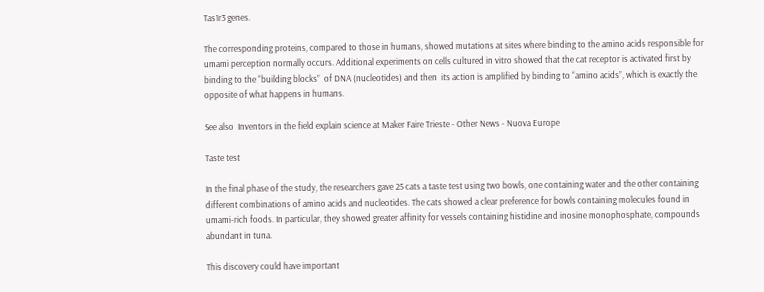Tas1r3 genes.

The corresponding proteins, compared to those in humans, showed mutations at sites where binding to the amino acids responsible for umami perception normally occurs. Additional experiments on cells cultured in vitro showed that the cat receptor is activated first by binding to the “building blocks”  of DNA (nucleotides) and then  its action is amplified by binding to “amino acids”, which is exactly the opposite of what happens in humans.

See also  Inventors in the field explain science at Maker Faire Trieste - Other News - Nuova Europe

Taste test

In the final phase of the study, the researchers gave 25 cats a taste test using two bowls, one containing water and the other containing different combinations of amino acids and nucleotides. The cats showed a clear preference for bowls containing molecules found in umami-rich foods. In particular, they showed greater affinity for vessels containing histidine and inosine monophosphate, compounds abundant in tuna.

This discovery could have important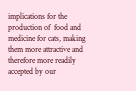implications for the production of  food and medicine for cats, making them more attractive and therefore more readily accepted by our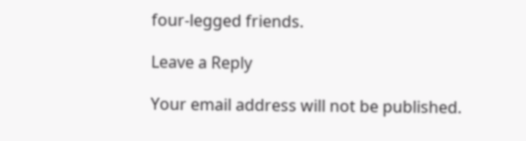four-legged friends.

Leave a Reply

Your email address will not be published.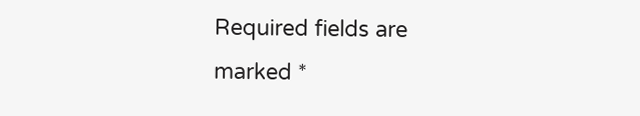Required fields are marked *